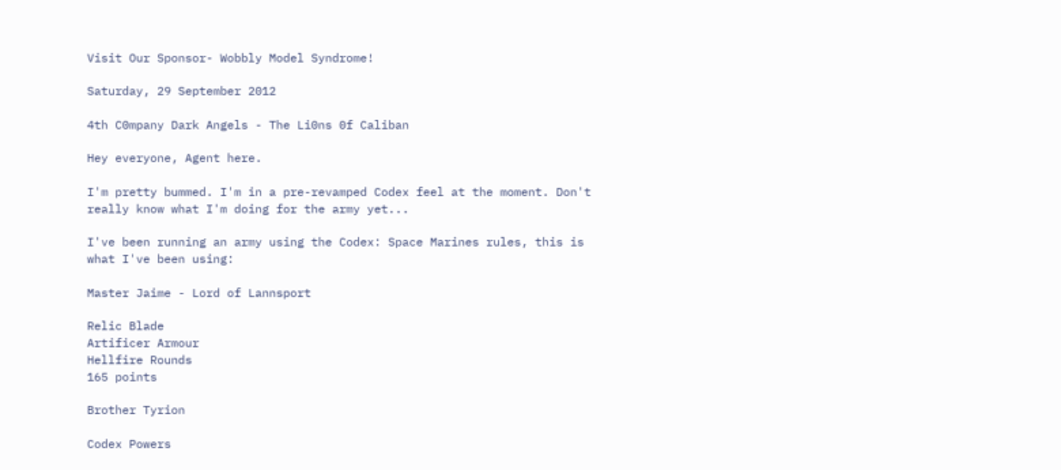Visit Our Sponsor- Wobbly Model Syndrome!

Saturday, 29 September 2012

4th C0mpany Dark Angels - The Li0ns 0f Caliban

Hey everyone, Agent here.

I'm pretty bummed. I'm in a pre-revamped Codex feel at the moment. Don't really know what I'm doing for the army yet...

I've been running an army using the Codex: Space Marines rules, this is what I've been using:

Master Jaime - Lord of Lannsport

Relic Blade
Artificer Armour
Hellfire Rounds
165 points

Brother Tyrion

Codex Powers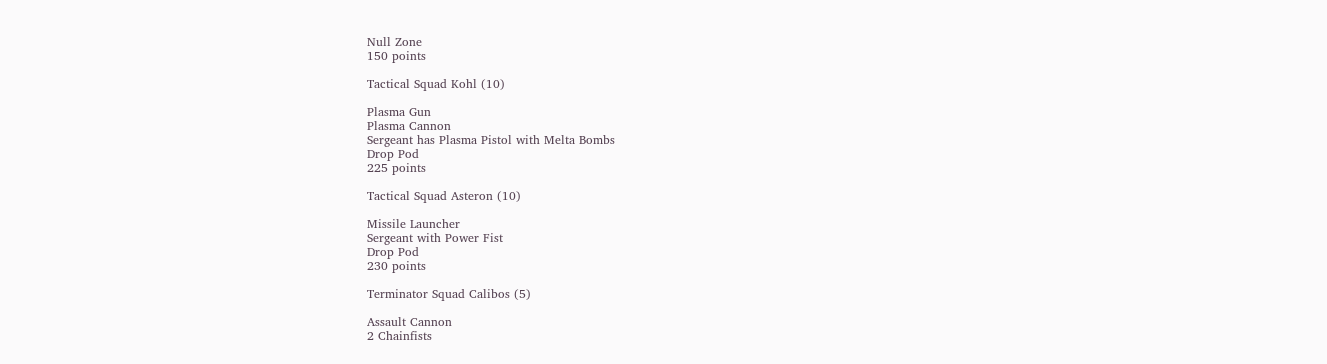Null Zone
150 points

Tactical Squad Kohl (10)

Plasma Gun
Plasma Cannon
Sergeant has Plasma Pistol with Melta Bombs
Drop Pod
225 points

Tactical Squad Asteron (10)

Missile Launcher
Sergeant with Power Fist
Drop Pod
230 points

Terminator Squad Calibos (5)

Assault Cannon
2 Chainfists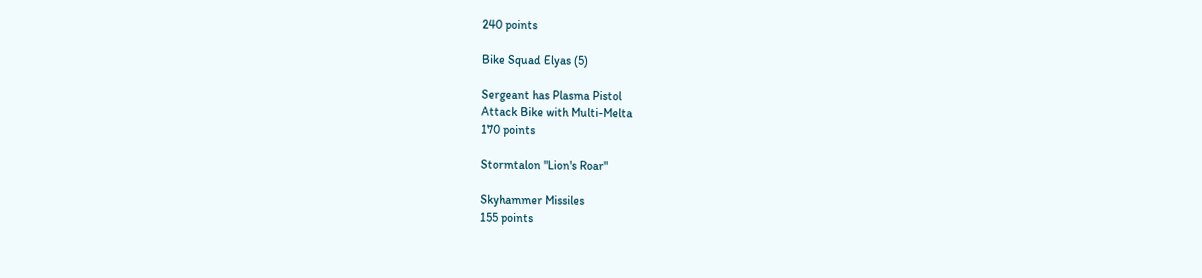240 points

Bike Squad Elyas (5)

Sergeant has Plasma Pistol
Attack Bike with Multi-Melta
170 points

Stormtalon "Lion's Roar"

Skyhammer Missiles
155 points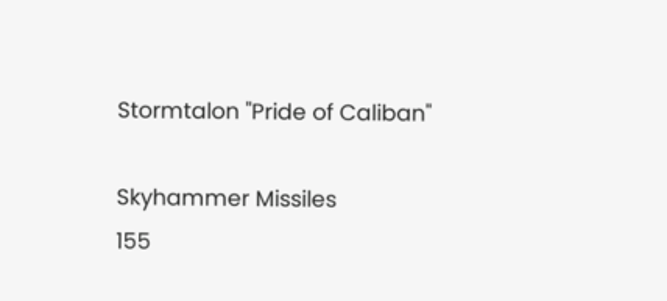Stormtalon "Pride of Caliban"

Skyhammer Missiles
155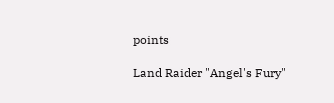points

Land Raider "Angel's Fury"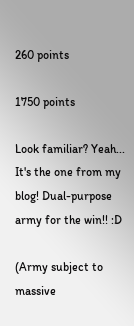260 points

1750 points

Look familiar? Yeah... It's the one from my blog! Dual-purpose army for the win!! :D

(Army subject to massive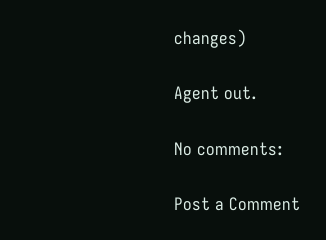changes)

Agent out.

No comments:

Post a Comment